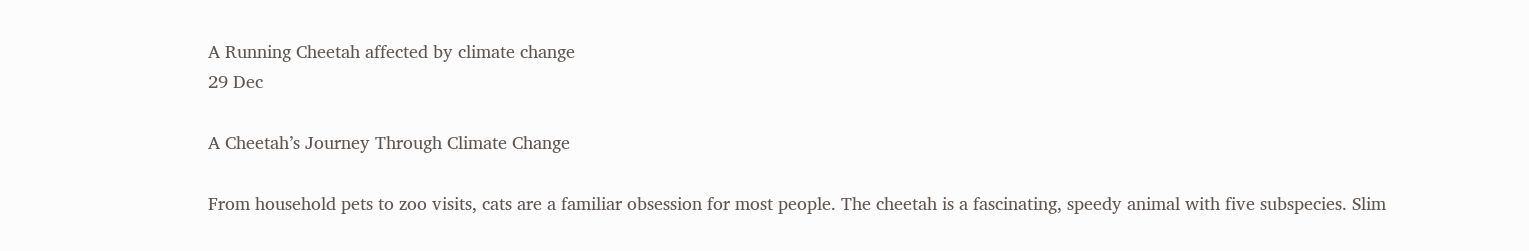A Running Cheetah affected by climate change
29 Dec

A Cheetah’s Journey Through Climate Change

From household pets to zoo visits, cats are a familiar obsession for most people. The cheetah is a fascinating, speedy animal with five subspecies. Slim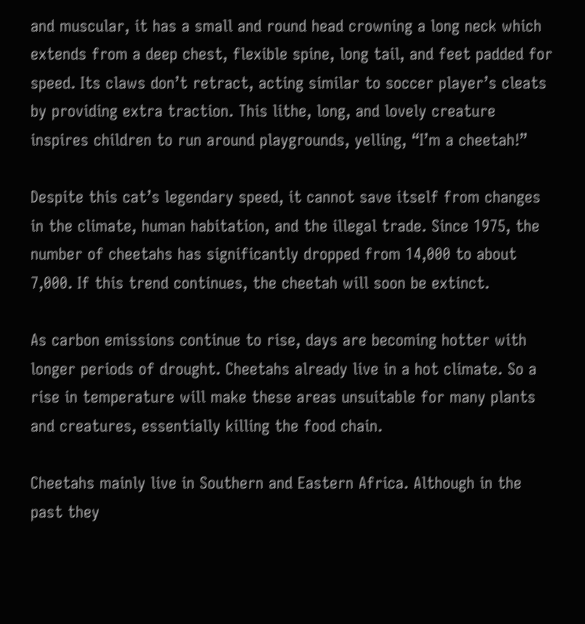and muscular, it has a small and round head crowning a long neck which extends from a deep chest, flexible spine, long tail, and feet padded for speed. Its claws don’t retract, acting similar to soccer player’s cleats by providing extra traction. This lithe, long, and lovely creature inspires children to run around playgrounds, yelling, “I’m a cheetah!”

Despite this cat’s legendary speed, it cannot save itself from changes in the climate, human habitation, and the illegal trade. Since 1975, the number of cheetahs has significantly dropped from 14,000 to about 7,000. If this trend continues, the cheetah will soon be extinct.

As carbon emissions continue to rise, days are becoming hotter with longer periods of drought. Cheetahs already live in a hot climate. So a rise in temperature will make these areas unsuitable for many plants and creatures, essentially killing the food chain.

Cheetahs mainly live in Southern and Eastern Africa. Although in the past they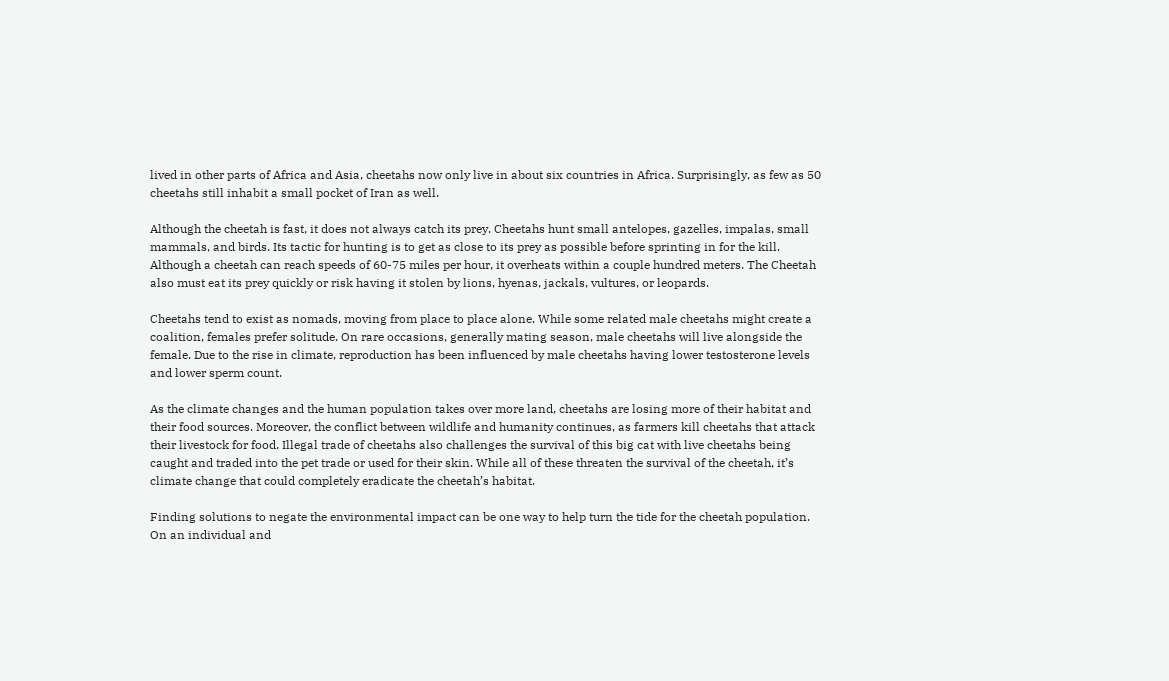lived in other parts of Africa and Asia, cheetahs now only live in about six countries in Africa. Surprisingly, as few as 50 cheetahs still inhabit a small pocket of Iran as well.

Although the cheetah is fast, it does not always catch its prey. Cheetahs hunt small antelopes, gazelles, impalas, small mammals, and birds. Its tactic for hunting is to get as close to its prey as possible before sprinting in for the kill. Although a cheetah can reach speeds of 60-75 miles per hour, it overheats within a couple hundred meters. The Cheetah also must eat its prey quickly or risk having it stolen by lions, hyenas, jackals, vultures, or leopards.

Cheetahs tend to exist as nomads, moving from place to place alone. While some related male cheetahs might create a coalition, females prefer solitude. On rare occasions, generally mating season, male cheetahs will live alongside the female. Due to the rise in climate, reproduction has been influenced by male cheetahs having lower testosterone levels and lower sperm count.

As the climate changes and the human population takes over more land, cheetahs are losing more of their habitat and their food sources. Moreover, the conflict between wildlife and humanity continues, as farmers kill cheetahs that attack their livestock for food. Illegal trade of cheetahs also challenges the survival of this big cat with live cheetahs being caught and traded into the pet trade or used for their skin. While all of these threaten the survival of the cheetah, it’s climate change that could completely eradicate the cheetah’s habitat.

Finding solutions to negate the environmental impact can be one way to help turn the tide for the cheetah population. On an individual and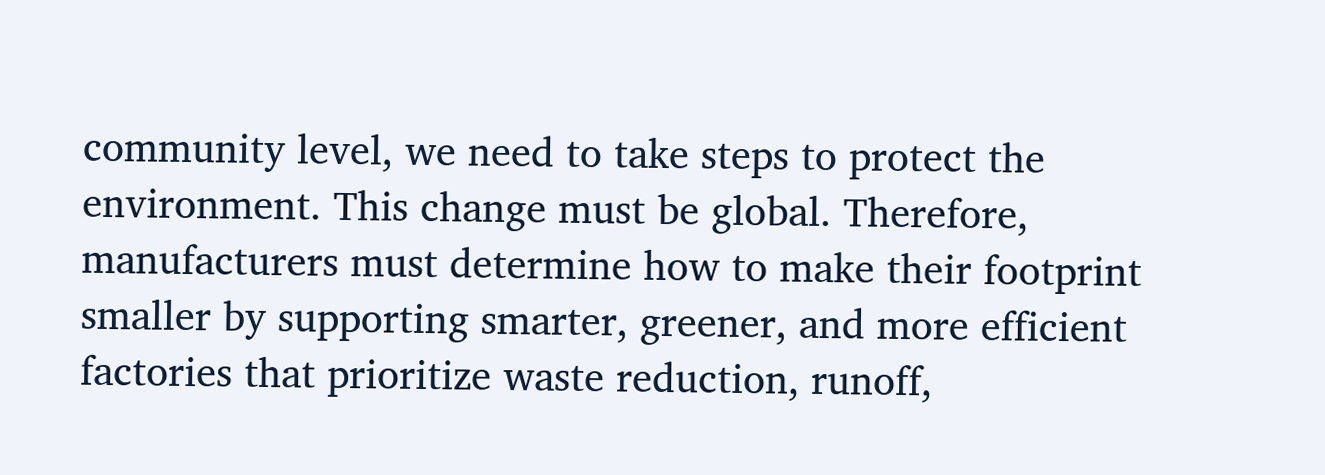community level, we need to take steps to protect the environment. This change must be global. Therefore, manufacturers must determine how to make their footprint smaller by supporting smarter, greener, and more efficient factories that prioritize waste reduction, runoff,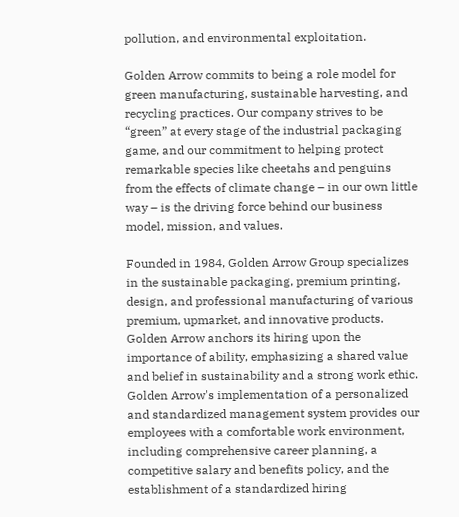pollution, and environmental exploitation.

Golden Arrow commits to being a role model for green manufacturing, sustainable harvesting, and recycling practices. Our company strives to be “green” at every stage of the industrial packaging game, and our commitment to helping protect remarkable species like cheetahs and penguins from the effects of climate change – in our own little way – is the driving force behind our business model, mission, and values.

Founded in 1984, Golden Arrow Group specializes in the sustainable packaging, premium printing, design, and professional manufacturing of various premium, upmarket, and innovative products. Golden Arrow anchors its hiring upon the importance of ability, emphasizing a shared value and belief in sustainability and a strong work ethic. Golden Arrow's implementation of a personalized and standardized management system provides our employees with a comfortable work environment, including comprehensive career planning, a competitive salary and benefits policy, and the establishment of a standardized hiring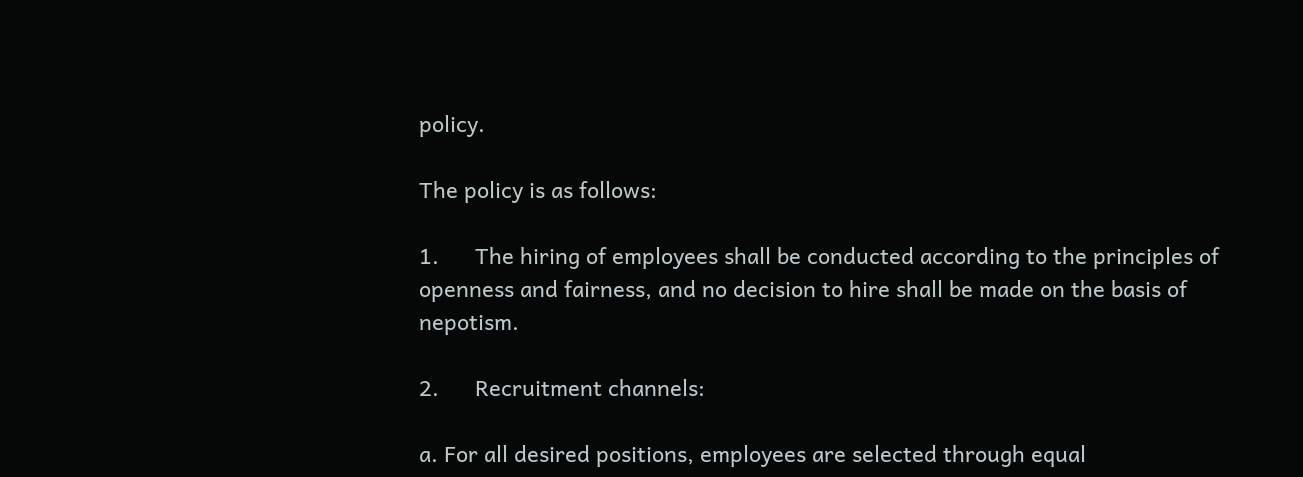policy.

The policy is as follows:

1.      The hiring of employees shall be conducted according to the principles of openness and fairness, and no decision to hire shall be made on the basis of nepotism.

2.      Recruitment channels:

a. For all desired positions, employees are selected through equal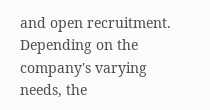and open recruitment. Depending on the company's varying needs, the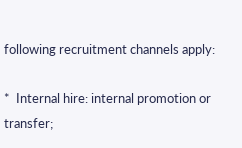following recruitment channels apply:

*  Internal hire: internal promotion or transfer;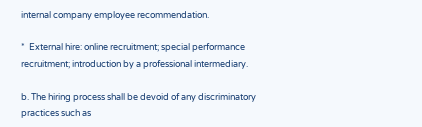internal company employee recommendation.

*  External hire: online recruitment; special performance recruitment; introduction by a professional intermediary.

b. The hiring process shall be devoid of any discriminatory practices such as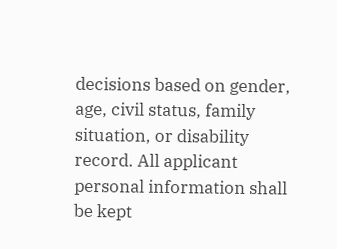decisions based on gender, age, civil status, family situation, or disability record. All applicant personal information shall be kept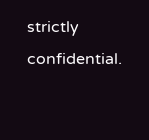strictly confidential.